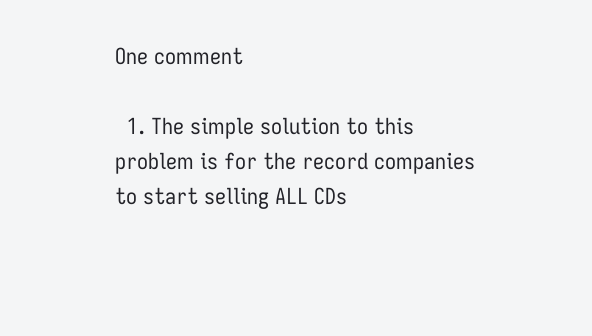One comment

  1. The simple solution to this problem is for the record companies to start selling ALL CDs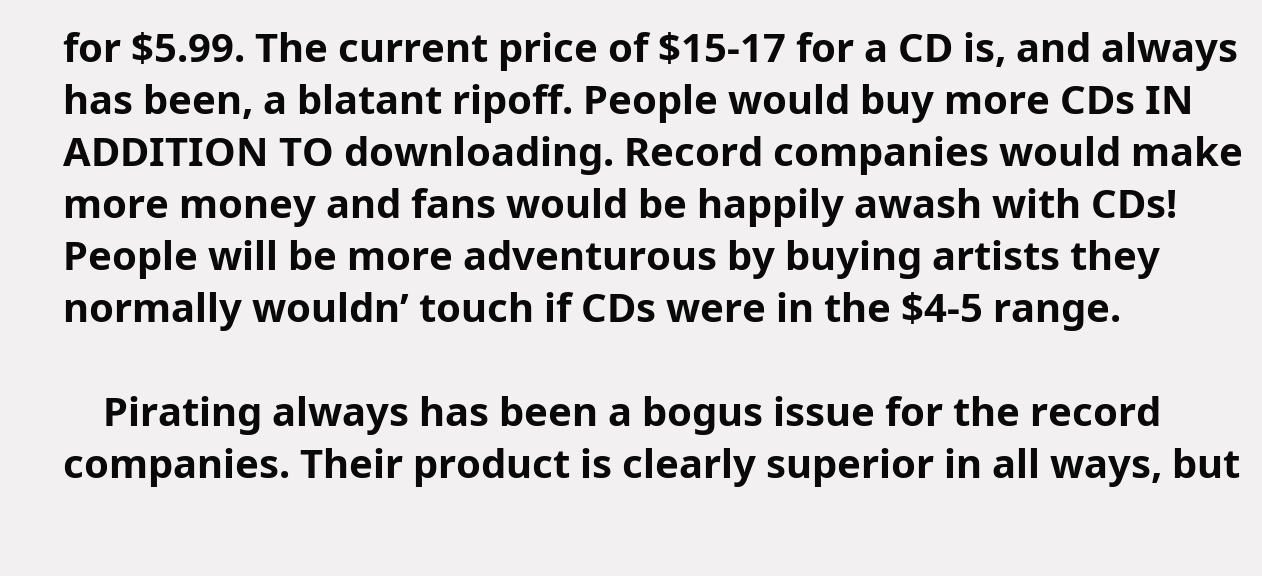for $5.99. The current price of $15-17 for a CD is, and always has been, a blatant ripoff. People would buy more CDs IN ADDITION TO downloading. Record companies would make more money and fans would be happily awash with CDs! People will be more adventurous by buying artists they normally wouldn’ touch if CDs were in the $4-5 range.

    Pirating always has been a bogus issue for the record companies. Their product is clearly superior in all ways, but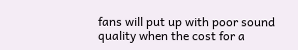fans will put up with poor sound quality when the cost for a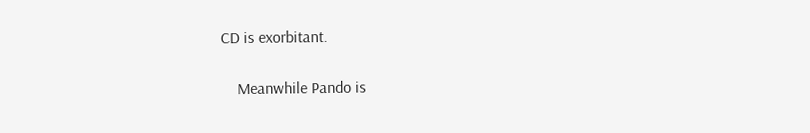CD is exorbitant.

    Meanwhile Pando is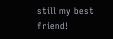still my best friend!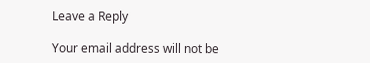Leave a Reply

Your email address will not be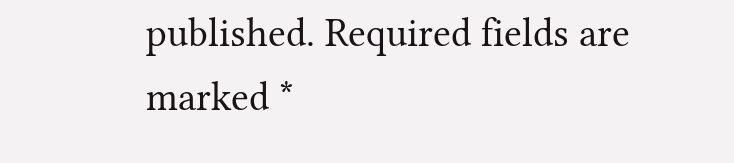published. Required fields are marked *